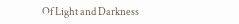Of Light and Darkness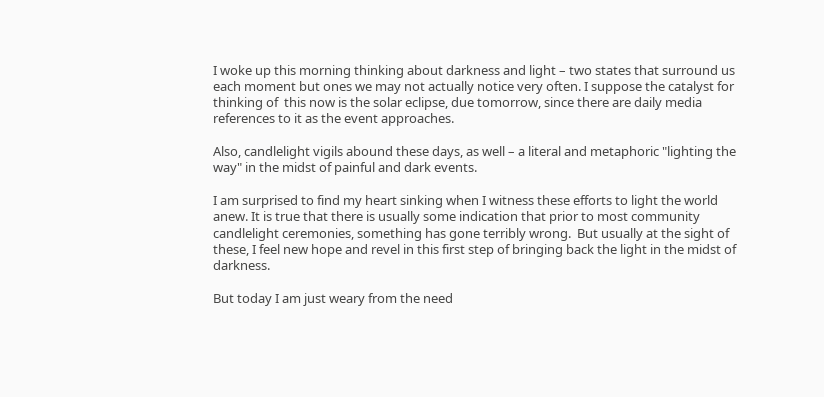I woke up this morning thinking about darkness and light – two states that surround us each moment but ones we may not actually notice very often. I suppose the catalyst for thinking of  this now is the solar eclipse, due tomorrow, since there are daily media references to it as the event approaches.

Also, candlelight vigils abound these days, as well – a literal and metaphoric "lighting the way" in the midst of painful and dark events.

I am surprised to find my heart sinking when I witness these efforts to light the world anew. It is true that there is usually some indication that prior to most community candlelight ceremonies, something has gone terribly wrong.  But usually at the sight of these, I feel new hope and revel in this first step of bringing back the light in the midst of darkness.

But today I am just weary from the need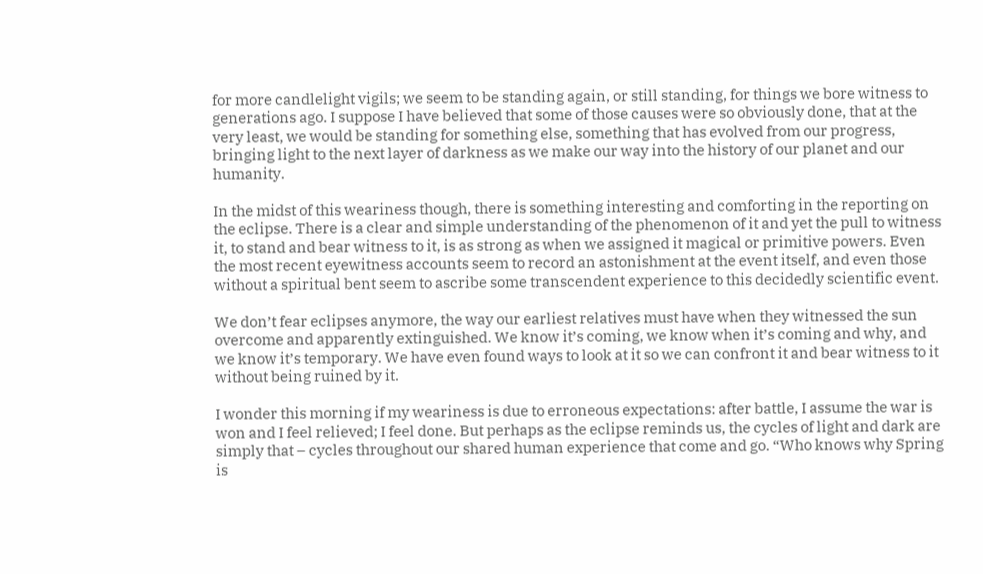for more candlelight vigils; we seem to be standing again, or still standing, for things we bore witness to generations ago. I suppose I have believed that some of those causes were so obviously done, that at the very least, we would be standing for something else, something that has evolved from our progress, bringing light to the next layer of darkness as we make our way into the history of our planet and our humanity.

In the midst of this weariness though, there is something interesting and comforting in the reporting on the eclipse. There is a clear and simple understanding of the phenomenon of it and yet the pull to witness it, to stand and bear witness to it, is as strong as when we assigned it magical or primitive powers. Even the most recent eyewitness accounts seem to record an astonishment at the event itself, and even those without a spiritual bent seem to ascribe some transcendent experience to this decidedly scientific event.

We don’t fear eclipses anymore, the way our earliest relatives must have when they witnessed the sun overcome and apparently extinguished. We know it’s coming, we know when it’s coming and why, and we know it’s temporary. We have even found ways to look at it so we can confront it and bear witness to it without being ruined by it.

I wonder this morning if my weariness is due to erroneous expectations: after battle, I assume the war is won and I feel relieved; I feel done. But perhaps as the eclipse reminds us, the cycles of light and dark are simply that – cycles throughout our shared human experience that come and go. “Who knows why Spring is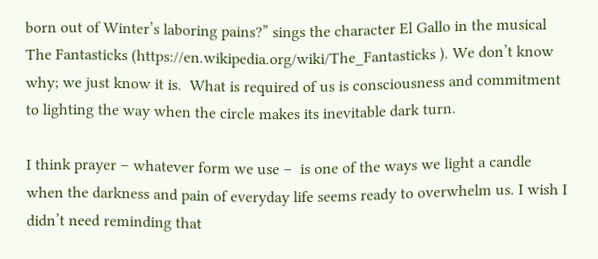born out of Winter’s laboring pains?” sings the character El Gallo in the musical The Fantasticks (https://en.wikipedia.org/wiki/The_Fantasticks ). We don’t know why; we just know it is.  What is required of us is consciousness and commitment to lighting the way when the circle makes its inevitable dark turn.

I think prayer – whatever form we use –  is one of the ways we light a candle when the darkness and pain of everyday life seems ready to overwhelm us. I wish I didn’t need reminding that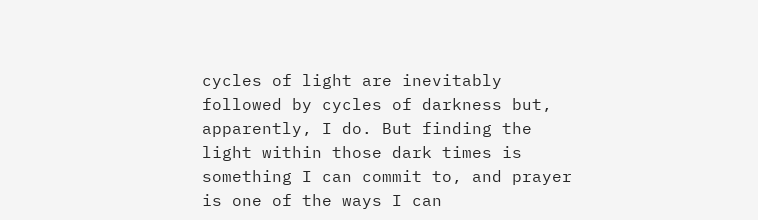cycles of light are inevitably followed by cycles of darkness but, apparently, I do. But finding the light within those dark times is something I can commit to, and prayer is one of the ways I can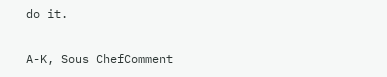do it.

A-K, Sous ChefComment